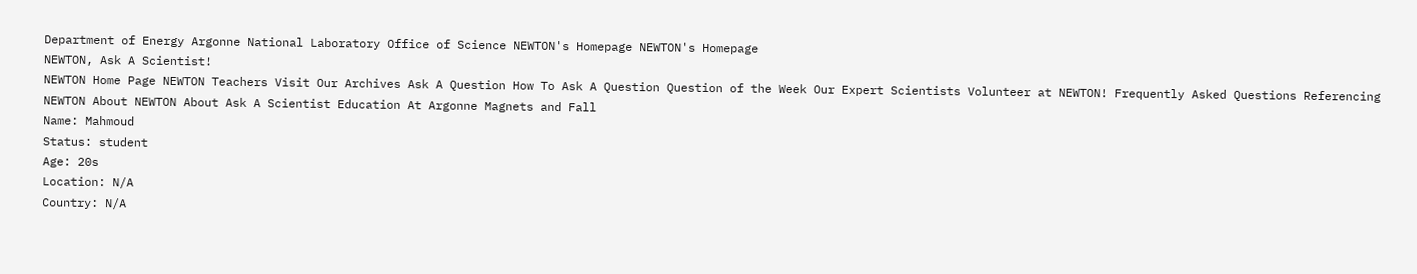Department of Energy Argonne National Laboratory Office of Science NEWTON's Homepage NEWTON's Homepage
NEWTON, Ask A Scientist!
NEWTON Home Page NEWTON Teachers Visit Our Archives Ask A Question How To Ask A Question Question of the Week Our Expert Scientists Volunteer at NEWTON! Frequently Asked Questions Referencing NEWTON About NEWTON About Ask A Scientist Education At Argonne Magnets and Fall
Name: Mahmoud
Status: student
Age: 20s
Location: N/A
Country: N/A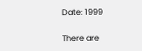Date: 1999

There are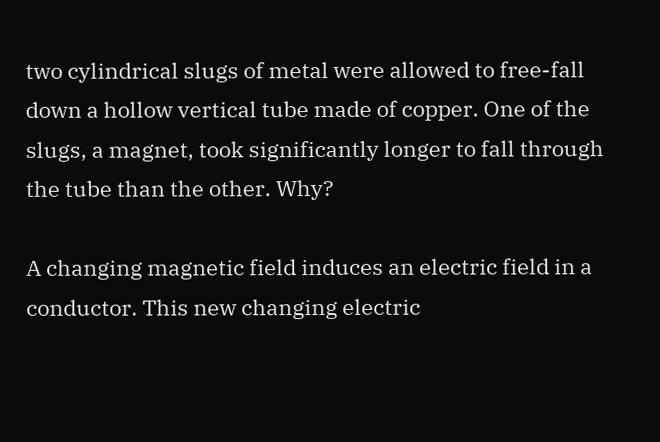two cylindrical slugs of metal were allowed to free-fall down a hollow vertical tube made of copper. One of the slugs, a magnet, took significantly longer to fall through the tube than the other. Why?

A changing magnetic field induces an electric field in a conductor. This new changing electric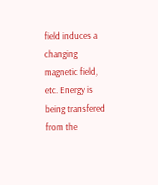field induces a changing magnetic field, etc. Energy is being transfered from the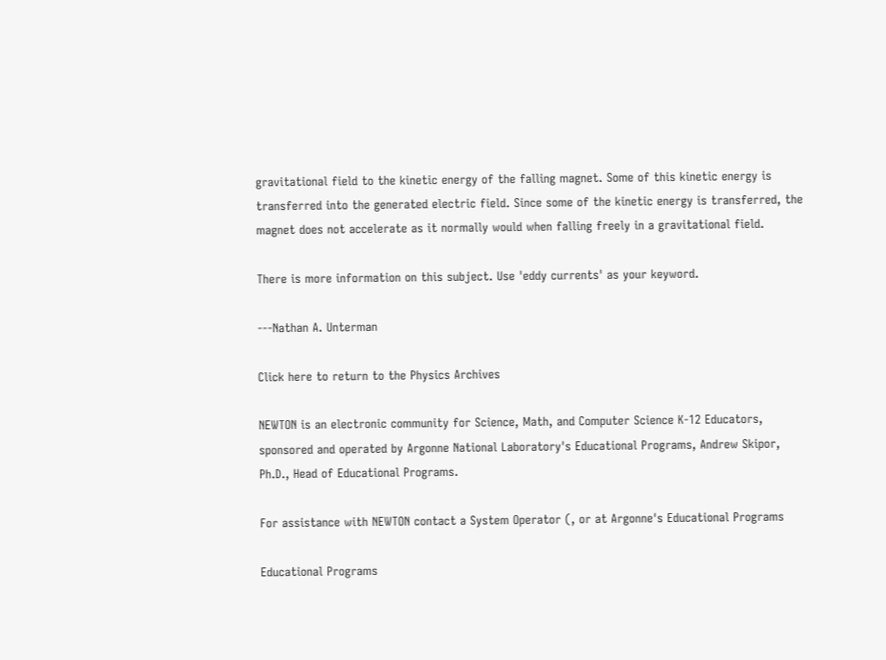gravitational field to the kinetic energy of the falling magnet. Some of this kinetic energy is transferred into the generated electric field. Since some of the kinetic energy is transferred, the magnet does not accelerate as it normally would when falling freely in a gravitational field.

There is more information on this subject. Use 'eddy currents' as your keyword.

---Nathan A. Unterman

Click here to return to the Physics Archives

NEWTON is an electronic community for Science, Math, and Computer Science K-12 Educators, sponsored and operated by Argonne National Laboratory's Educational Programs, Andrew Skipor, Ph.D., Head of Educational Programs.

For assistance with NEWTON contact a System Operator (, or at Argonne's Educational Programs

Educational Programs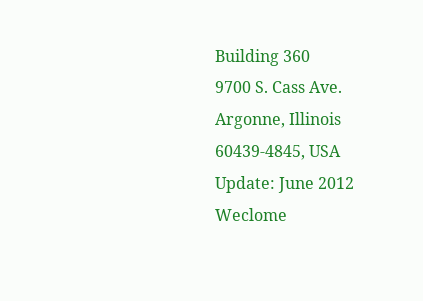Building 360
9700 S. Cass Ave.
Argonne, Illinois
60439-4845, USA
Update: June 2012
Weclome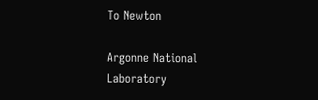To Newton

Argonne National Laboratory